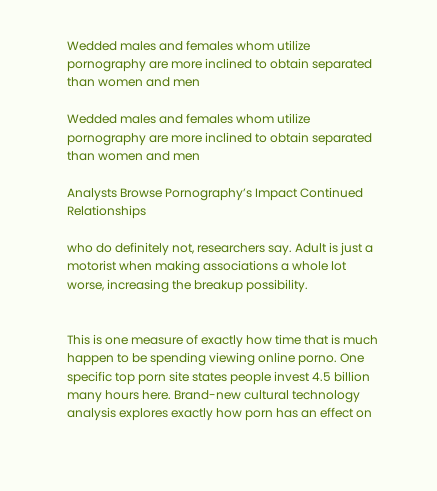Wedded males and females whom utilize pornography are more inclined to obtain separated than women and men

Wedded males and females whom utilize pornography are more inclined to obtain separated than women and men

Analysts Browse Pornography’s Impact Continued Relationships

who do definitely not, researchers say. Adult is just a motorist when making associations a whole lot worse, increasing the breakup possibility.


This is one measure of exactly how time that is much happen to be spending viewing online porno. One specific top porn site states people invest 4.5 billion many hours here. Brand-new cultural technology analysis explores exactly how porn has an effect on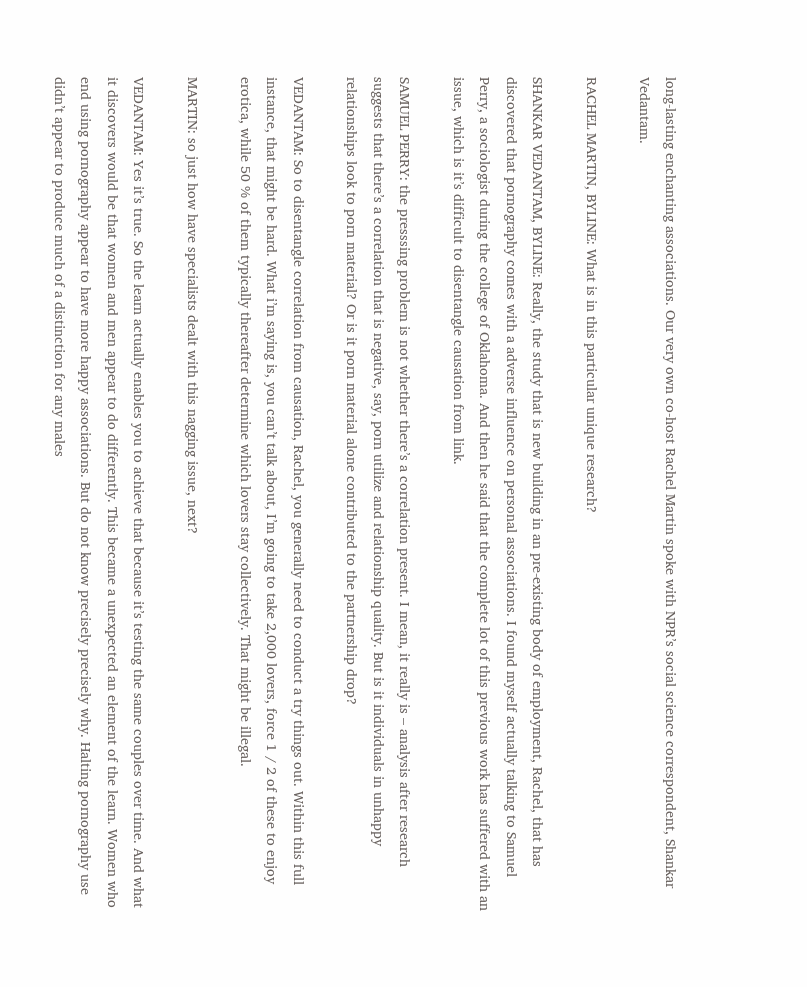long-lasting enchanting associations. Our very own co-host Rachel Martin spoke with NPR’s social science correspondent, Shankar Vedantam.

RACHEL MARTIN, BYLINE: What is in this particular unique research?

SHANKAR VEDANTAM, BYLINE: Really, the study that is new building in an pre-existing body of employment, Rachel, that has discovered that pornography comes with a adverse influence on personal associations. I found myself actually talking to Samuel Perry, a sociologist during the college of Oklahoma. And then he said that the complete lot of this previous work has suffered with an issue, which is it’s difficult to disentangle causation from link.

SAMUEL PERRY: the presssing problem is not whether there’s a correlation present. I mean, it really is – analysis after research suggests that there’s a correlation that is negative, say, porn utilize and relationship quality. But is it individuals in unhappy relationships look to porn material? Or is it porn material alone contributed to the partnership drop?

VEDANTAM: So to disentangle correlation from causation, Rachel, you generally need to conduct a try things out. Within this full instance, that might be hard. What i’m saying is, you can’t talk about, I’m going to take 2,000 lovers, force 1 / 2 of these to enjoy erotica, while 50 % of them typically thereafter determine which lovers stay collectively. That might be illegal.

MARTIN: so just how have specialists dealt with this nagging issue, next?

VEDANTAM: Yes it’s true. So the learn actually enables you to achieve that because it’s testing the same couples over time. And what it discovers would be that women and men appear to do differently. This became a unexpected an element of the learn. Women who end using pornography appear to have more happy associations. But do not know precisely precisely why. Halting pornography use didn’t appear to produce much of a distinction for any males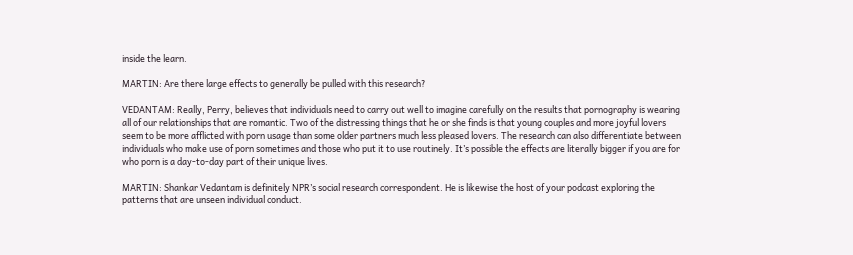inside the learn.

MARTIN: Are there large effects to generally be pulled with this research?

VEDANTAM: Really, Perry, believes that individuals need to carry out well to imagine carefully on the results that pornography is wearing all of our relationships that are romantic. Two of the distressing things that he or she finds is that young couples and more joyful lovers seem to be more afflicted with porn usage than some older partners much less pleased lovers. The research can also differentiate between individuals who make use of porn sometimes and those who put it to use routinely. It’s possible the effects are literally bigger if you are for who porn is a day-to-day part of their unique lives.

MARTIN: Shankar Vedantam is definitely NPR’s social research correspondent. He is likewise the host of your podcast exploring the patterns that are unseen individual conduct.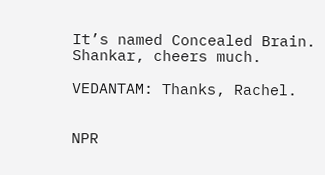It’s named Concealed Brain. Shankar, cheers much.

VEDANTAM: Thanks, Rachel.


NPR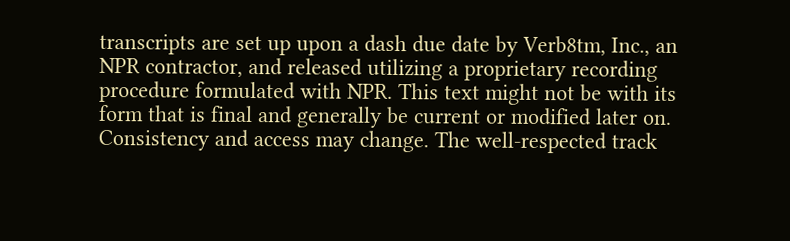transcripts are set up upon a dash due date by Verb8tm, Inc., an NPR contractor, and released utilizing a proprietary recording procedure formulated with NPR. This text might not be with its form that is final and generally be current or modified later on. Consistency and access may change. The well-respected track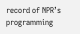record of NPR’s programming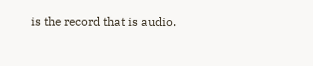is the record that is audio.